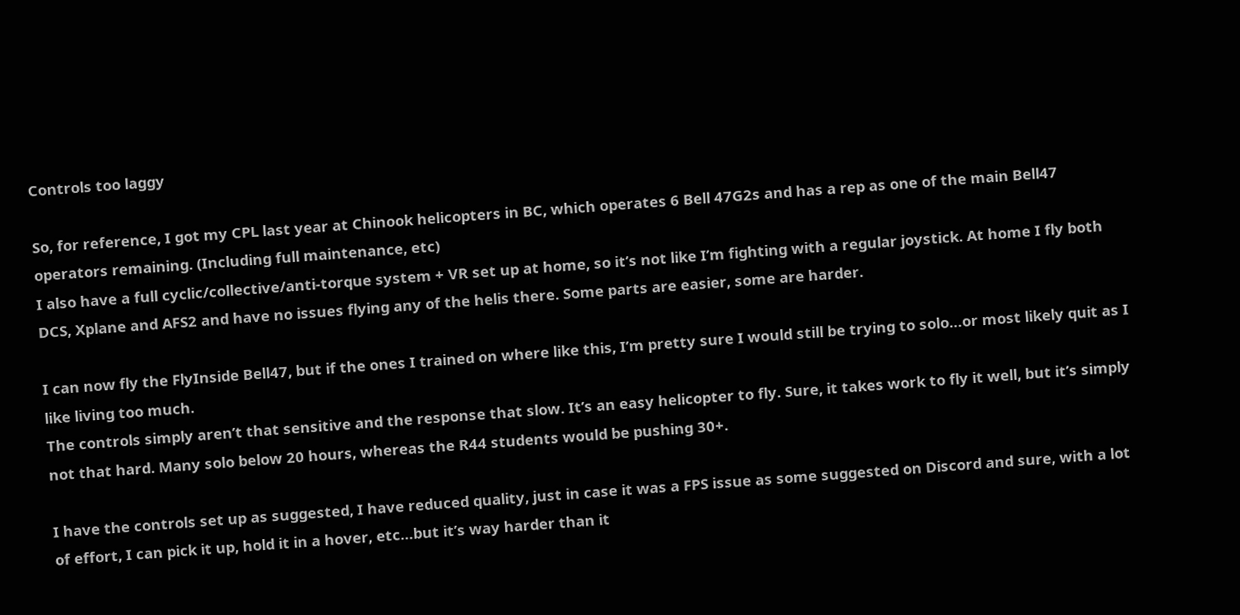Controls too laggy

So, for reference, I got my CPL last year at Chinook helicopters in BC, which operates 6 Bell 47G2s and has a rep as one of the main Bell47 operators remaining. (Including full maintenance, etc)
I also have a full cyclic/collective/anti-torque system + VR set up at home, so it’s not like I’m fighting with a regular joystick. At home I fly both DCS, Xplane and AFS2 and have no issues flying any of the helis there. Some parts are easier, some are harder.

I can now fly the FlyInside Bell47, but if the ones I trained on where like this, I’m pretty sure I would still be trying to solo…or most likely quit as I like living too much.
The controls simply aren’t that sensitive and the response that slow. It’s an easy helicopter to fly. Sure, it takes work to fly it well, but it’s simply not that hard. Many solo below 20 hours, whereas the R44 students would be pushing 30+.

I have the controls set up as suggested, I have reduced quality, just in case it was a FPS issue as some suggested on Discord and sure, with a lot of effort, I can pick it up, hold it in a hover, etc…but it’s way harder than it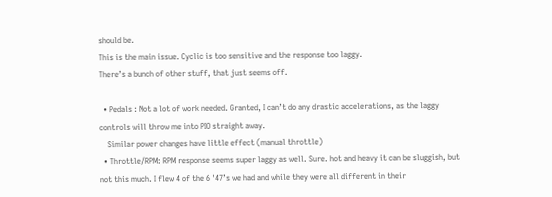should be.
This is the main issue. Cyclic is too sensitive and the response too laggy.
There’s a bunch of other stuff, that just seems off.

  • Pedals : Not a lot of work needed. Granted, I can’t do any drastic accelerations, as the laggy controls will throw me into PIO straight away.
    Similar power changes have little effect (manual throttle)
  • Throttle/RPM: RPM response seems super laggy as well. Sure. hot and heavy it can be sluggish, but not this much. I flew 4 of the 6 '47’s we had and while they were all different in their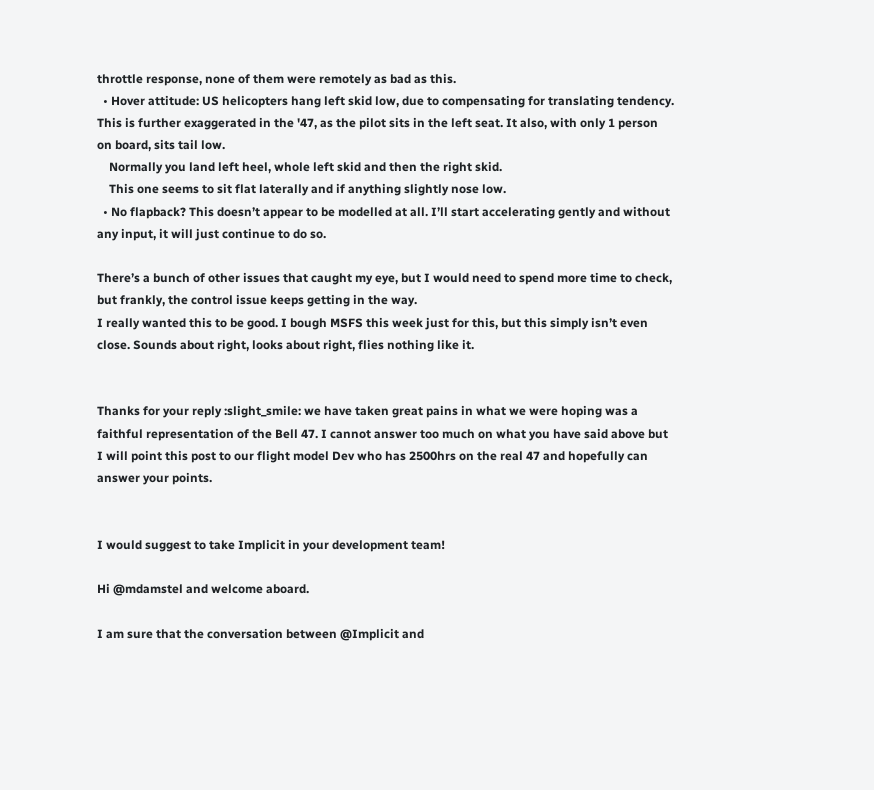throttle response, none of them were remotely as bad as this.
  • Hover attitude: US helicopters hang left skid low, due to compensating for translating tendency. This is further exaggerated in the '47, as the pilot sits in the left seat. It also, with only 1 person on board, sits tail low.
    Normally you land left heel, whole left skid and then the right skid.
    This one seems to sit flat laterally and if anything slightly nose low.
  • No flapback? This doesn’t appear to be modelled at all. I’ll start accelerating gently and without any input, it will just continue to do so.

There’s a bunch of other issues that caught my eye, but I would need to spend more time to check, but frankly, the control issue keeps getting in the way.
I really wanted this to be good. I bough MSFS this week just for this, but this simply isn’t even close. Sounds about right, looks about right, flies nothing like it.


Thanks for your reply :slight_smile: we have taken great pains in what we were hoping was a faithful representation of the Bell 47. I cannot answer too much on what you have said above but I will point this post to our flight model Dev who has 2500hrs on the real 47 and hopefully can answer your points.


I would suggest to take Implicit in your development team!

Hi @mdamstel and welcome aboard.

I am sure that the conversation between @Implicit and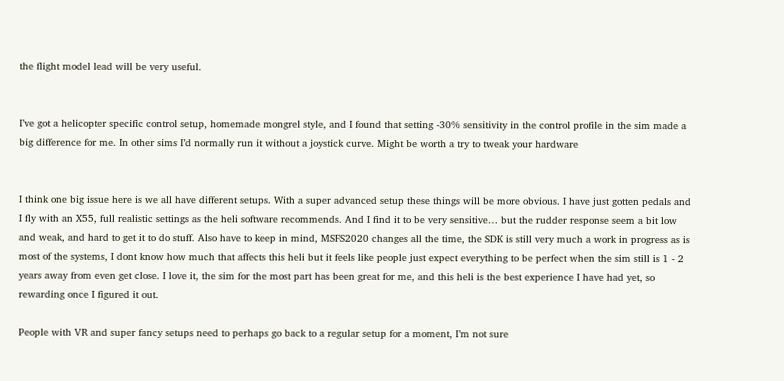the flight model lead will be very useful.


I’ve got a helicopter specific control setup, homemade mongrel style, and I found that setting -30% sensitivity in the control profile in the sim made a big difference for me. In other sims I’d normally run it without a joystick curve. Might be worth a try to tweak your hardware


I think one big issue here is we all have different setups. With a super advanced setup these things will be more obvious. I have just gotten pedals and I fly with an X55, full realistic settings as the heli software recommends. And I find it to be very sensitive… but the rudder response seem a bit low and weak, and hard to get it to do stuff. Also have to keep in mind, MSFS2020 changes all the time, the SDK is still very much a work in progress as is most of the systems, I dont know how much that affects this heli but it feels like people just expect everything to be perfect when the sim still is 1 - 2 years away from even get close. I love it, the sim for the most part has been great for me, and this heli is the best experience I have had yet, so rewarding once I figured it out.

People with VR and super fancy setups need to perhaps go back to a regular setup for a moment, I’m not sure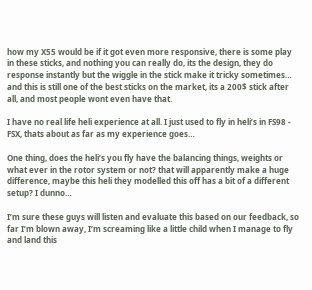how my X55 would be if it got even more responsive, there is some play in these sticks, and nothing you can really do, its the design, they do response instantly but the wiggle in the stick make it tricky sometimes… and this is still one of the best sticks on the market, its a 200$ stick after all, and most people wont even have that.

I have no real life heli experience at all. I just used to fly in heli’s in FS98 - FSX, thats about as far as my experience goes…

One thing, does the heli’s you fly have the balancing things, weights or what ever in the rotor system or not? that will apparently make a huge difference, maybe this heli they modelled this off has a bit of a different setup? I dunno…

I’m sure these guys will listen and evaluate this based on our feedback, so far I’m blown away, I’m screaming like a little child when I manage to fly and land this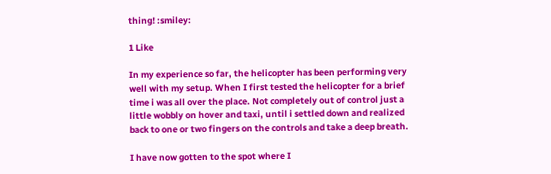thing! :smiley:

1 Like

In my experience so far, the helicopter has been performing very well with my setup. When I first tested the helicopter for a brief time i was all over the place. Not completely out of control just a little wobbly on hover and taxi, until i settled down and realized back to one or two fingers on the controls and take a deep breath.

I have now gotten to the spot where I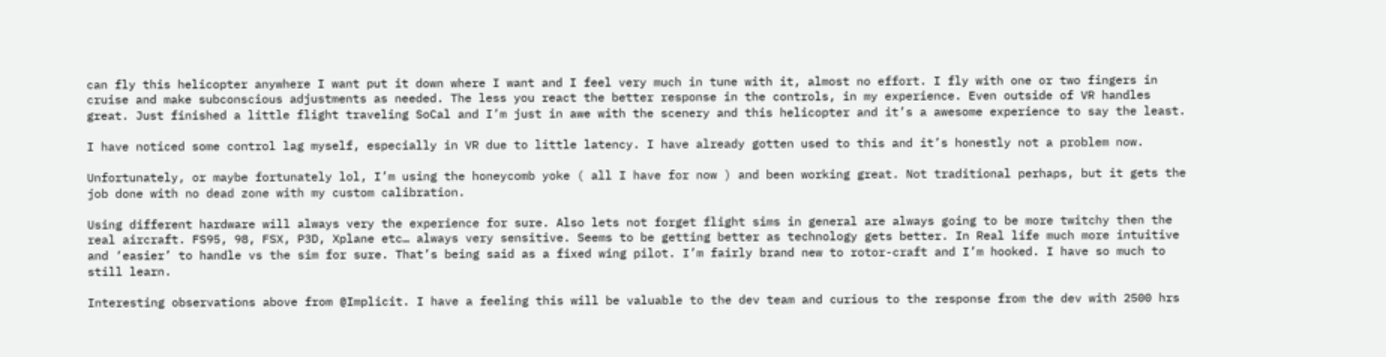can fly this helicopter anywhere I want put it down where I want and I feel very much in tune with it, almost no effort. I fly with one or two fingers in cruise and make subconscious adjustments as needed. The less you react the better response in the controls, in my experience. Even outside of VR handles great. Just finished a little flight traveling SoCal and I’m just in awe with the scenery and this helicopter and it’s a awesome experience to say the least.

I have noticed some control lag myself, especially in VR due to little latency. I have already gotten used to this and it’s honestly not a problem now.

Unfortunately, or maybe fortunately lol, I’m using the honeycomb yoke ( all I have for now ) and been working great. Not traditional perhaps, but it gets the job done with no dead zone with my custom calibration.

Using different hardware will always very the experience for sure. Also lets not forget flight sims in general are always going to be more twitchy then the real aircraft. FS95, 98, FSX, P3D, Xplane etc… always very sensitive. Seems to be getting better as technology gets better. In Real life much more intuitive and ‘easier’ to handle vs the sim for sure. That’s being said as a fixed wing pilot. I’m fairly brand new to rotor-craft and I’m hooked. I have so much to still learn.

Interesting observations above from @Implicit. I have a feeling this will be valuable to the dev team and curious to the response from the dev with 2500 hrs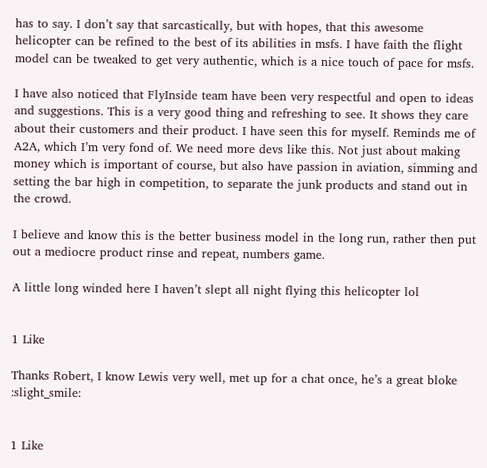has to say. I don’t say that sarcastically, but with hopes, that this awesome helicopter can be refined to the best of its abilities in msfs. I have faith the flight model can be tweaked to get very authentic, which is a nice touch of pace for msfs.

I have also noticed that FlyInside team have been very respectful and open to ideas and suggestions. This is a very good thing and refreshing to see. It shows they care about their customers and their product. I have seen this for myself. Reminds me of A2A, which I’m very fond of. We need more devs like this. Not just about making money which is important of course, but also have passion in aviation, simming and setting the bar high in competition, to separate the junk products and stand out in the crowd.

I believe and know this is the better business model in the long run, rather then put out a mediocre product rinse and repeat, numbers game.

A little long winded here I haven’t slept all night flying this helicopter lol


1 Like

Thanks Robert, I know Lewis very well, met up for a chat once, he’s a great bloke :slight_smile:


1 Like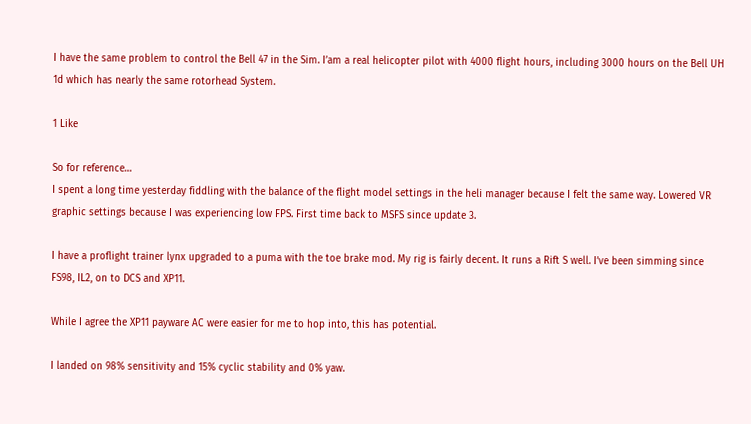I have the same problem to control the Bell 47 in the Sim. I’am a real helicopter pilot with 4000 flight hours, including 3000 hours on the Bell UH 1d which has nearly the same rotorhead System.

1 Like

So for reference…
I spent a long time yesterday fiddling with the balance of the flight model settings in the heli manager because I felt the same way. Lowered VR graphic settings because I was experiencing low FPS. First time back to MSFS since update 3.

I have a proflight trainer lynx upgraded to a puma with the toe brake mod. My rig is fairly decent. It runs a Rift S well. I’ve been simming since FS98, IL2, on to DCS and XP11.

While I agree the XP11 payware AC were easier for me to hop into, this has potential.

I landed on 98% sensitivity and 15% cyclic stability and 0% yaw.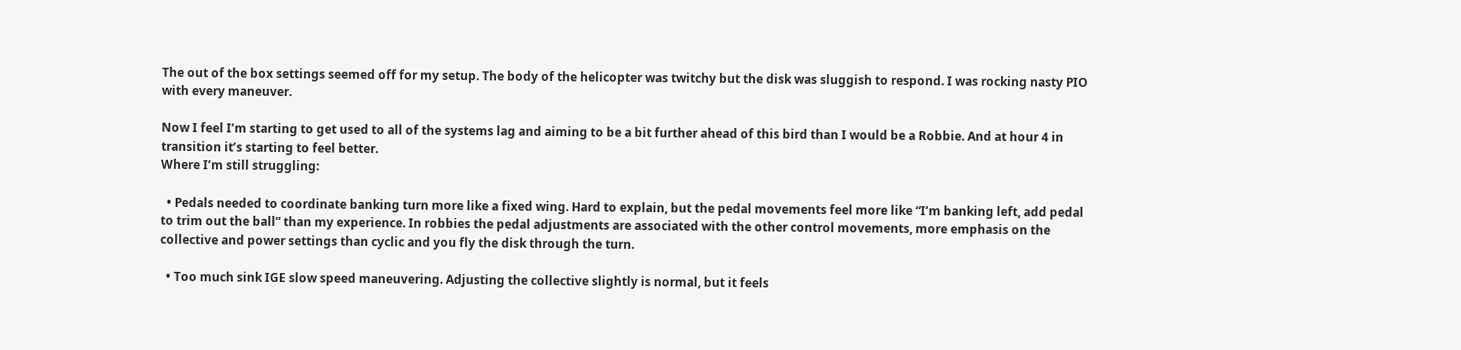The out of the box settings seemed off for my setup. The body of the helicopter was twitchy but the disk was sluggish to respond. I was rocking nasty PIO with every maneuver.

Now I feel I’m starting to get used to all of the systems lag and aiming to be a bit further ahead of this bird than I would be a Robbie. And at hour 4 in transition it’s starting to feel better.
Where I’m still struggling:

  • Pedals needed to coordinate banking turn more like a fixed wing. Hard to explain, but the pedal movements feel more like “I’m banking left, add pedal to trim out the ball” than my experience. In robbies the pedal adjustments are associated with the other control movements, more emphasis on the collective and power settings than cyclic and you fly the disk through the turn.

  • Too much sink IGE slow speed maneuvering. Adjusting the collective slightly is normal, but it feels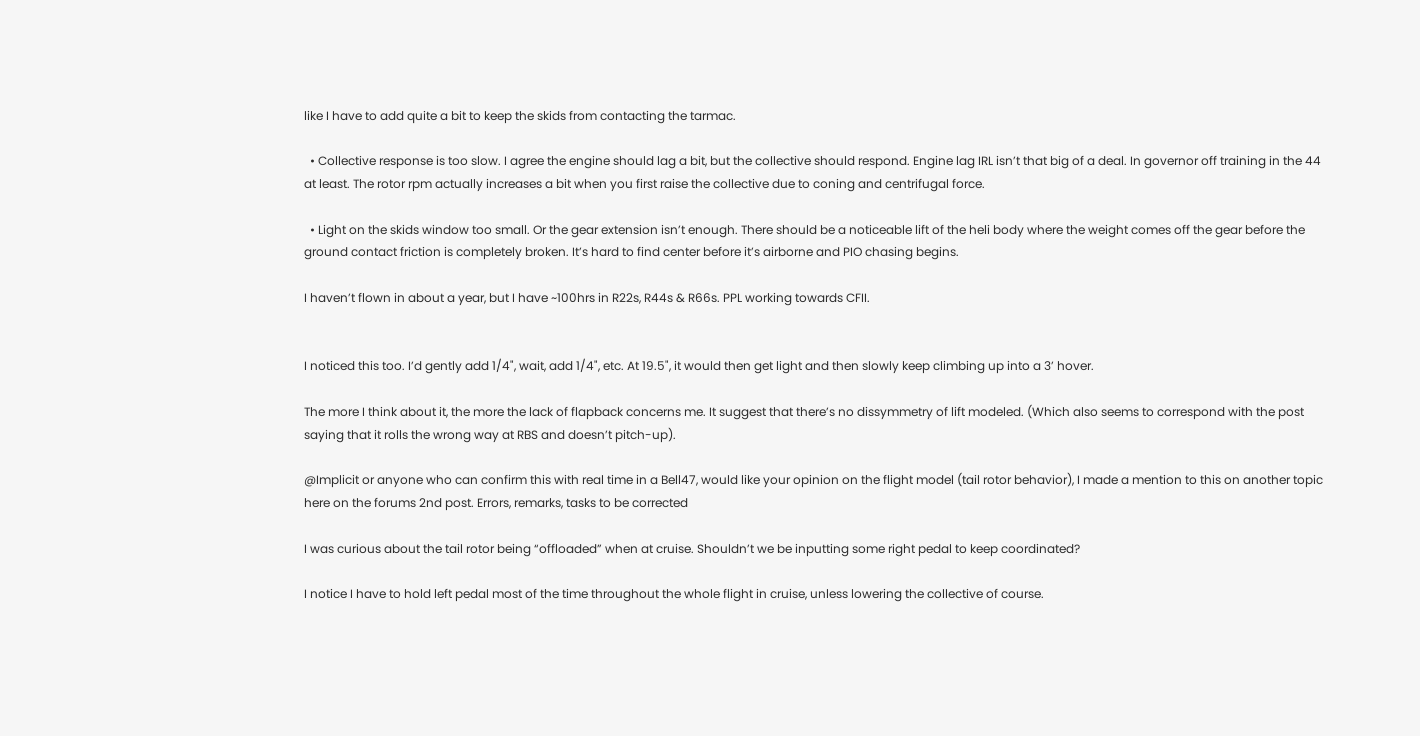like I have to add quite a bit to keep the skids from contacting the tarmac.

  • Collective response is too slow. I agree the engine should lag a bit, but the collective should respond. Engine lag IRL isn’t that big of a deal. In governor off training in the 44 at least. The rotor rpm actually increases a bit when you first raise the collective due to coning and centrifugal force.

  • Light on the skids window too small. Or the gear extension isn’t enough. There should be a noticeable lift of the heli body where the weight comes off the gear before the ground contact friction is completely broken. It’s hard to find center before it’s airborne and PIO chasing begins.

I haven’t flown in about a year, but I have ~100hrs in R22s, R44s & R66s. PPL working towards CFII.


I noticed this too. I’d gently add 1/4", wait, add 1/4", etc. At 19.5", it would then get light and then slowly keep climbing up into a 3’ hover.

The more I think about it, the more the lack of flapback concerns me. It suggest that there’s no dissymmetry of lift modeled. (Which also seems to correspond with the post saying that it rolls the wrong way at RBS and doesn’t pitch-up).

@Implicit or anyone who can confirm this with real time in a Bell47, would like your opinion on the flight model (tail rotor behavior), I made a mention to this on another topic here on the forums 2nd post. Errors, remarks, tasks to be corrected

I was curious about the tail rotor being “offloaded” when at cruise. Shouldn’t we be inputting some right pedal to keep coordinated?

I notice I have to hold left pedal most of the time throughout the whole flight in cruise, unless lowering the collective of course.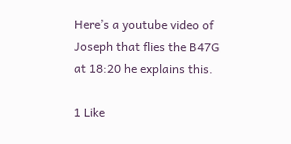Here’s a youtube video of Joseph that flies the B47G at 18:20 he explains this.

1 Like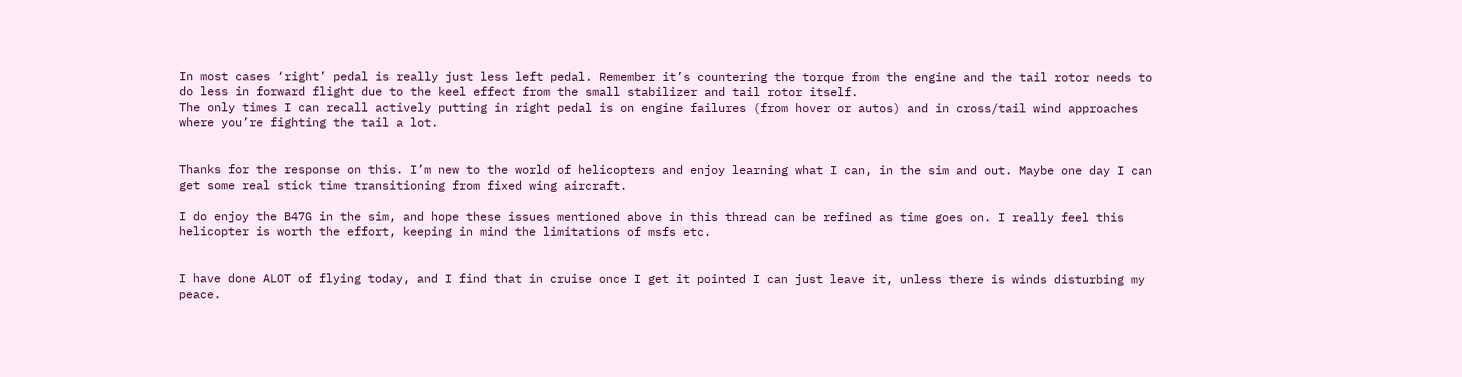In most cases ‘right’ pedal is really just less left pedal. Remember it’s countering the torque from the engine and the tail rotor needs to do less in forward flight due to the keel effect from the small stabilizer and tail rotor itself.
The only times I can recall actively putting in right pedal is on engine failures (from hover or autos) and in cross/tail wind approaches where you’re fighting the tail a lot.


Thanks for the response on this. I’m new to the world of helicopters and enjoy learning what I can, in the sim and out. Maybe one day I can get some real stick time transitioning from fixed wing aircraft.

I do enjoy the B47G in the sim, and hope these issues mentioned above in this thread can be refined as time goes on. I really feel this helicopter is worth the effort, keeping in mind the limitations of msfs etc.


I have done ALOT of flying today, and I find that in cruise once I get it pointed I can just leave it, unless there is winds disturbing my peace.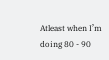Atleast when I’m doing 80 - 90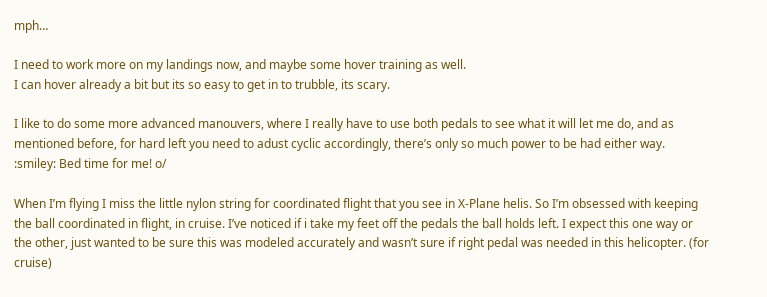mph…

I need to work more on my landings now, and maybe some hover training as well.
I can hover already a bit but its so easy to get in to trubble, its scary.

I like to do some more advanced manouvers, where I really have to use both pedals to see what it will let me do, and as mentioned before, for hard left you need to adust cyclic accordingly, there’s only so much power to be had either way. :smiley: Bed time for me! o/

When I’m flying I miss the little nylon string for coordinated flight that you see in X-Plane helis. So I’m obsessed with keeping the ball coordinated in flight, in cruise. I’ve noticed if i take my feet off the pedals the ball holds left. I expect this one way or the other, just wanted to be sure this was modeled accurately and wasn’t sure if right pedal was needed in this helicopter. (for cruise)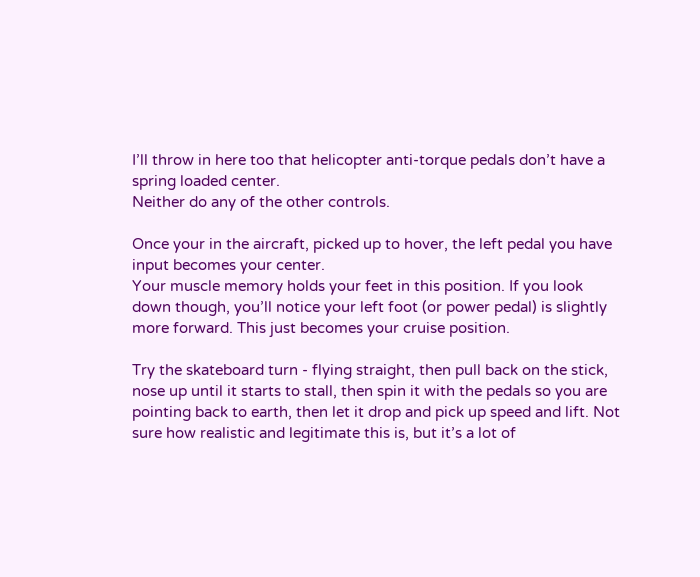I’ll throw in here too that helicopter anti-torque pedals don’t have a spring loaded center.
Neither do any of the other controls.

Once your in the aircraft, picked up to hover, the left pedal you have input becomes your center.
Your muscle memory holds your feet in this position. If you look down though, you’ll notice your left foot (or power pedal) is slightly more forward. This just becomes your cruise position.

Try the skateboard turn - flying straight, then pull back on the stick, nose up until it starts to stall, then spin it with the pedals so you are pointing back to earth, then let it drop and pick up speed and lift. Not sure how realistic and legitimate this is, but it’s a lot of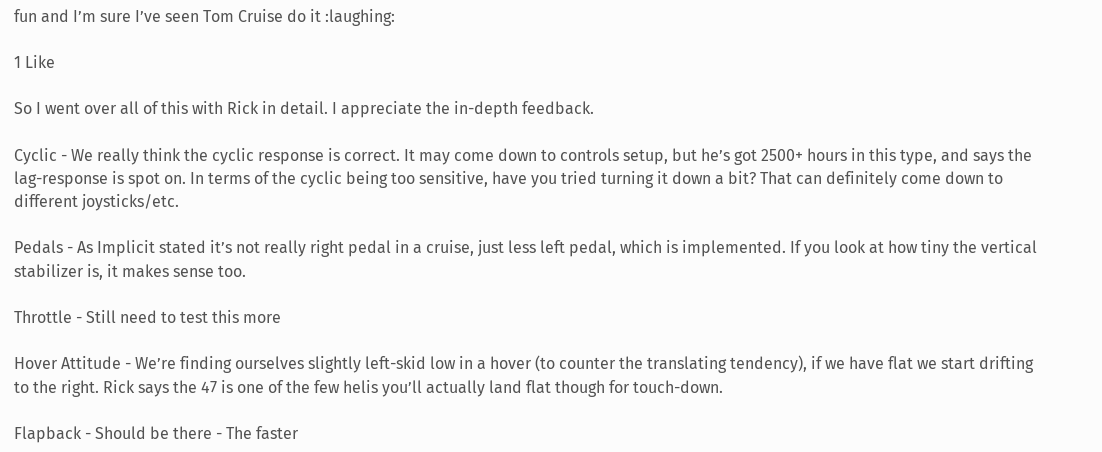fun and I’m sure I’ve seen Tom Cruise do it :laughing:

1 Like

So I went over all of this with Rick in detail. I appreciate the in-depth feedback.

Cyclic - We really think the cyclic response is correct. It may come down to controls setup, but he’s got 2500+ hours in this type, and says the lag-response is spot on. In terms of the cyclic being too sensitive, have you tried turning it down a bit? That can definitely come down to different joysticks/etc.

Pedals - As Implicit stated it’s not really right pedal in a cruise, just less left pedal, which is implemented. If you look at how tiny the vertical stabilizer is, it makes sense too.

Throttle - Still need to test this more

Hover Attitude - We’re finding ourselves slightly left-skid low in a hover (to counter the translating tendency), if we have flat we start drifting to the right. Rick says the 47 is one of the few helis you’ll actually land flat though for touch-down.

Flapback - Should be there - The faster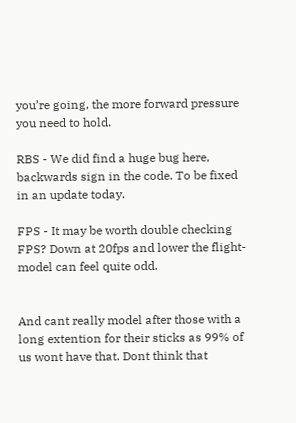you’re going, the more forward pressure you need to hold.

RBS - We did find a huge bug here, backwards sign in the code. To be fixed in an update today.

FPS - It may be worth double checking FPS? Down at 20fps and lower the flight-model can feel quite odd.


And cant really model after those with a long extention for their sticks as 99% of us wont have that. Dont think that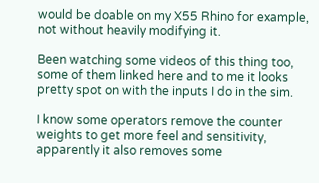would be doable on my X55 Rhino for example, not without heavily modifying it.

Been watching some videos of this thing too, some of them linked here and to me it looks pretty spot on with the inputs I do in the sim.

I know some operators remove the counter weights to get more feel and sensitivity, apparently it also removes some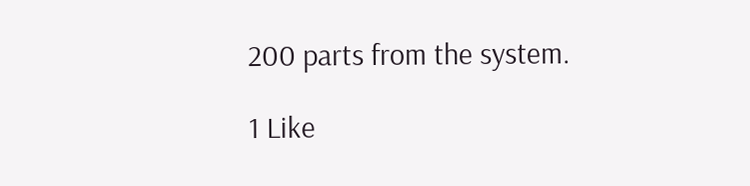200 parts from the system.

1 Like